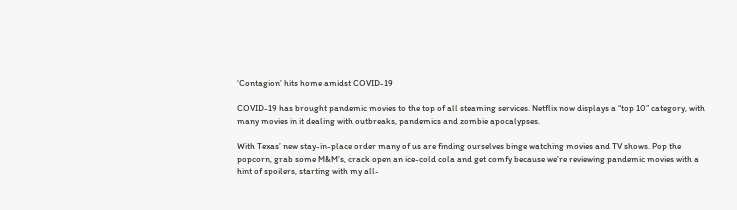‘Contagion’ hits home amidst COVID-19

COVID-19 has brought pandemic movies to the top of all steaming services. Netflix now displays a “top 10” category, with many movies in it dealing with outbreaks, pandemics and zombie apocalypses.

With Texas’ new stay-in-place order many of us are finding ourselves binge watching movies and TV shows. Pop the popcorn, grab some M&M’s, crack open an ice-cold cola and get comfy because we’re reviewing pandemic movies with a hint of spoilers, starting with my all-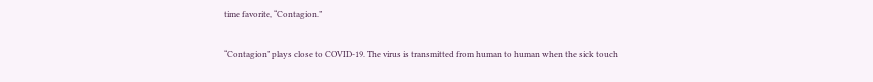time favorite, “Contagion.”

“Contagion” plays close to COVID-19. The virus is transmitted from human to human when the sick touch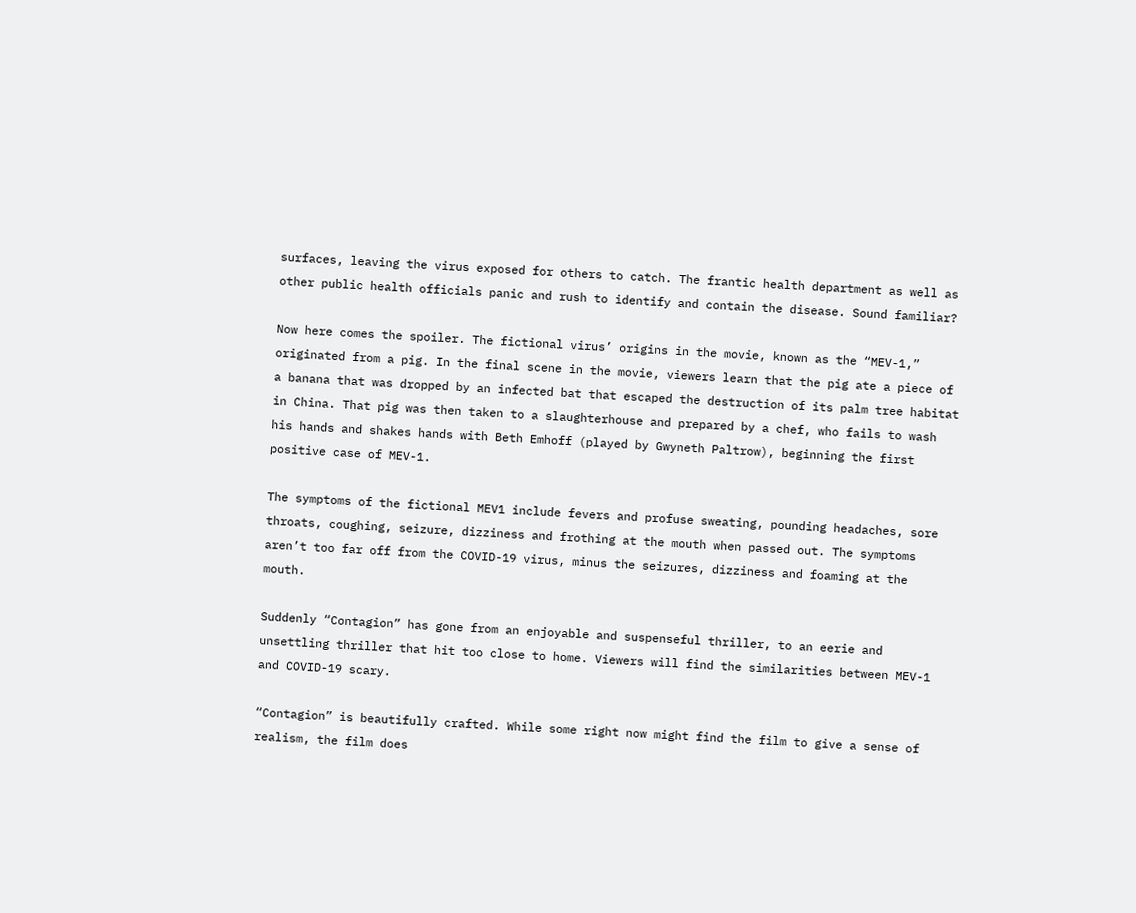surfaces, leaving the virus exposed for others to catch. The frantic health department as well as other public health officials panic and rush to identify and contain the disease. Sound familiar?

Now here comes the spoiler. The fictional virus’ origins in the movie, known as the “MEV-1,” originated from a pig. In the final scene in the movie, viewers learn that the pig ate a piece of a banana that was dropped by an infected bat that escaped the destruction of its palm tree habitat in China. That pig was then taken to a slaughterhouse and prepared by a chef, who fails to wash his hands and shakes hands with Beth Emhoff (played by Gwyneth Paltrow), beginning the first positive case of MEV-1.

The symptoms of the fictional MEV1 include fevers and profuse sweating, pounding headaches, sore throats, coughing, seizure, dizziness and frothing at the mouth when passed out. The symptoms aren’t too far off from the COVID-19 virus, minus the seizures, dizziness and foaming at the mouth.

Suddenly “Contagion” has gone from an enjoyable and suspenseful thriller, to an eerie and unsettling thriller that hit too close to home. Viewers will find the similarities between MEV-1 and COVID-19 scary.

“Contagion” is beautifully crafted. While some right now might find the film to give a sense of realism, the film does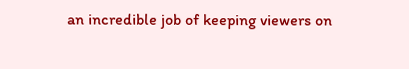an incredible job of keeping viewers on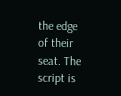the edge of their seat. The script is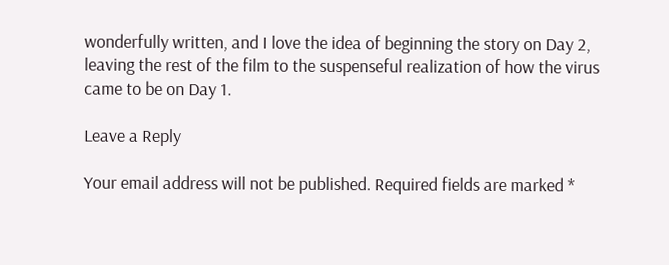wonderfully written, and I love the idea of beginning the story on Day 2, leaving the rest of the film to the suspenseful realization of how the virus came to be on Day 1.

Leave a Reply

Your email address will not be published. Required fields are marked *